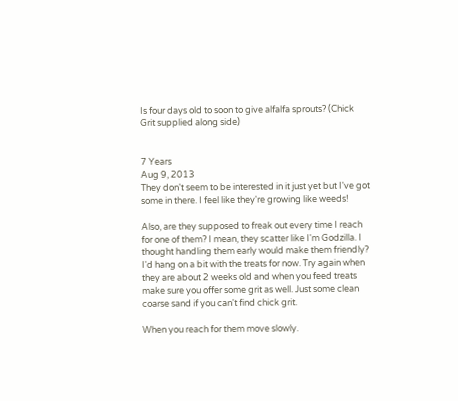Is four days old to soon to give alfalfa sprouts? (Chick Grit supplied along side)


7 Years
Aug 9, 2013
They don't seem to be interested in it just yet but I've got some in there. I feel like they're growing like weeds!

Also, are they supposed to freak out every time I reach for one of them? I mean, they scatter like I'm Godzilla. I thought handling them early would make them friendly?
I'd hang on a bit with the treats for now. Try again when they are about 2 weeks old and when you feed treats make sure you offer some grit as well. Just some clean coarse sand if you can't find chick grit.

When you reach for them move slowly.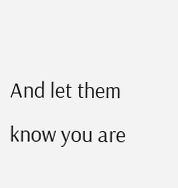And let them know you are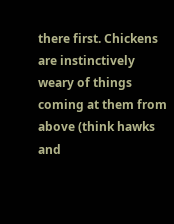there first. Chickens are instinctively weary of things coming at them from above (think hawks and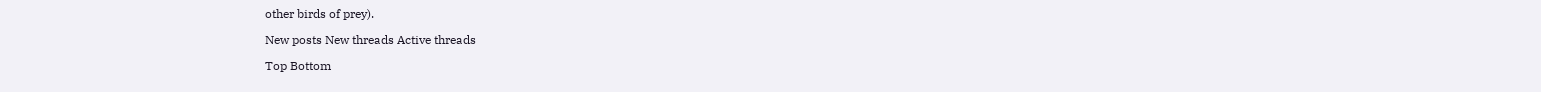other birds of prey).

New posts New threads Active threads

Top Bottom